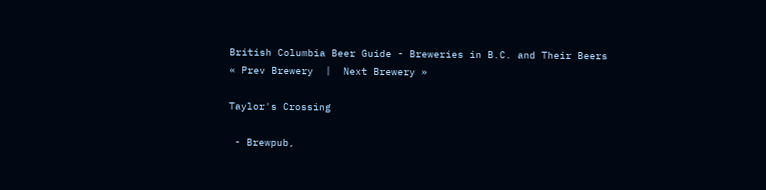British Columbia Beer Guide - Breweries in B.C. and Their Beers
« Prev Brewery  |  Next Brewery »

Taylor's Crossing

 - Brewpub,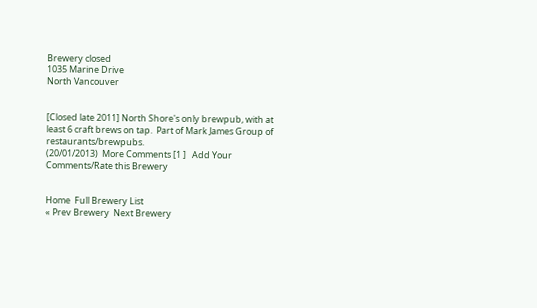Brewery closed
1035 Marine Drive
North Vancouver


[Closed late 2011] North Shore's only brewpub, with at least 6 craft brews on tap.  Part of Mark James Group of restaurants/brewpubs.
(20/01/2013)  More Comments [1 ]   Add Your Comments/Rate this Brewery


Home  Full Brewery List
« Prev Brewery  Next Brewery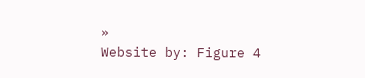»
Website by: Figure 4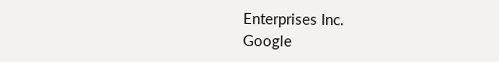Enterprises Inc.
Google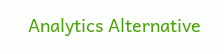Analytics Alternative